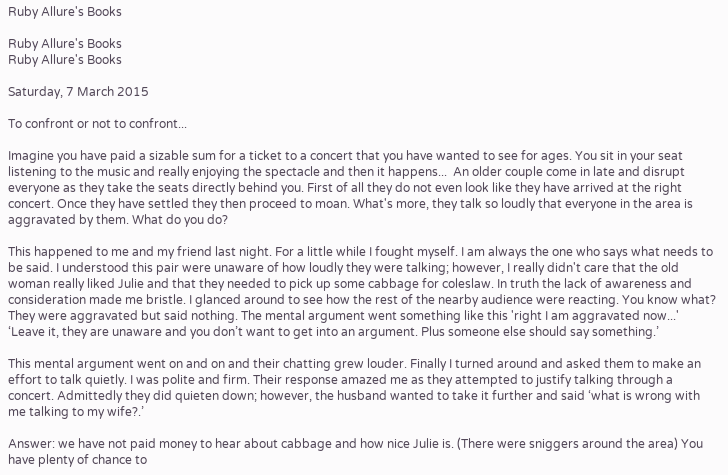Ruby Allure's Books

Ruby Allure's Books
Ruby Allure's Books

Saturday, 7 March 2015

To confront or not to confront...

Imagine you have paid a sizable sum for a ticket to a concert that you have wanted to see for ages. You sit in your seat listening to the music and really enjoying the spectacle and then it happens...  An older couple come in late and disrupt everyone as they take the seats directly behind you. First of all they do not even look like they have arrived at the right concert. Once they have settled they then proceed to moan. What's more, they talk so loudly that everyone in the area is aggravated by them. What do you do?

This happened to me and my friend last night. For a little while I fought myself. I am always the one who says what needs to be said. I understood this pair were unaware of how loudly they were talking; however, I really didn't care that the old woman really liked Julie and that they needed to pick up some cabbage for coleslaw. In truth the lack of awareness and consideration made me bristle. I glanced around to see how the rest of the nearby audience were reacting. You know what? They were aggravated but said nothing. The mental argument went something like this 'right I am aggravated now...'
‘Leave it, they are unaware and you don’t want to get into an argument. Plus someone else should say something.’

This mental argument went on and on and their chatting grew louder. Finally I turned around and asked them to make an effort to talk quietly. I was polite and firm. Their response amazed me as they attempted to justify talking through a concert. Admittedly they did quieten down; however, the husband wanted to take it further and said ‘what is wrong with me talking to my wife?.’

Answer: we have not paid money to hear about cabbage and how nice Julie is. (There were sniggers around the area) You have plenty of chance to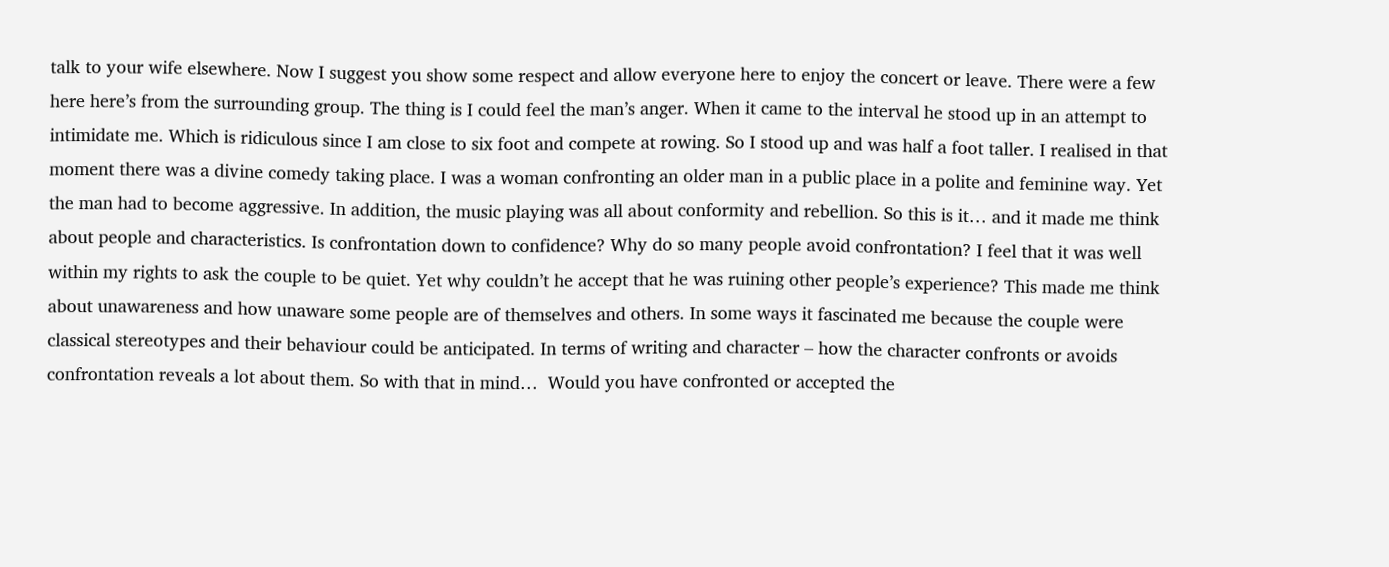talk to your wife elsewhere. Now I suggest you show some respect and allow everyone here to enjoy the concert or leave. There were a few here here’s from the surrounding group. The thing is I could feel the man’s anger. When it came to the interval he stood up in an attempt to intimidate me. Which is ridiculous since I am close to six foot and compete at rowing. So I stood up and was half a foot taller. I realised in that moment there was a divine comedy taking place. I was a woman confronting an older man in a public place in a polite and feminine way. Yet the man had to become aggressive. In addition, the music playing was all about conformity and rebellion. So this is it… and it made me think about people and characteristics. Is confrontation down to confidence? Why do so many people avoid confrontation? I feel that it was well within my rights to ask the couple to be quiet. Yet why couldn’t he accept that he was ruining other people’s experience? This made me think about unawareness and how unaware some people are of themselves and others. In some ways it fascinated me because the couple were classical stereotypes and their behaviour could be anticipated. In terms of writing and character – how the character confronts or avoids confrontation reveals a lot about them. So with that in mind…  Would you have confronted or accepted the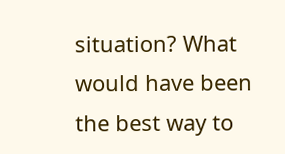situation? What would have been the best way to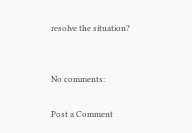resolve the situation?


No comments:

Post a Comment